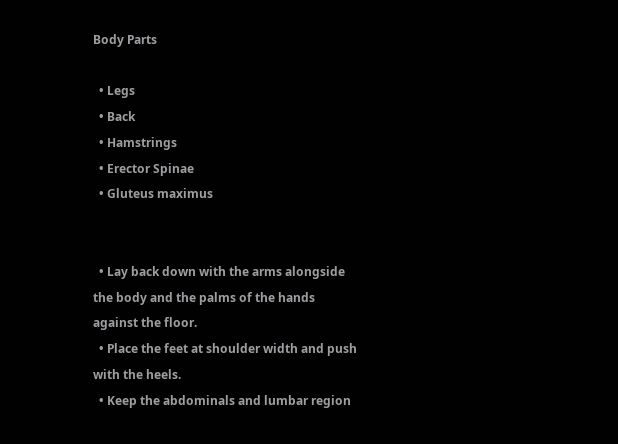Body Parts

  • Legs
  • Back
  • Hamstrings
  • Erector Spinae
  • Gluteus maximus


  • Lay back down with the arms alongside the body and the palms of the hands against the floor.
  • Place the feet at shoulder width and push with the heels.
  • Keep the abdominals and lumbar region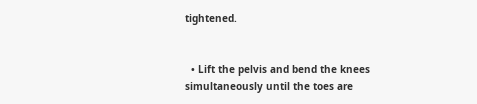tightened.


  • Lift the pelvis and bend the knees simultaneously until the toes are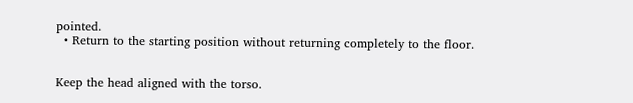pointed.
  • Return to the starting position without returning completely to the floor.


Keep the head aligned with the torso.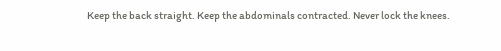Keep the back straight. Keep the abdominals contracted. Never lock the knees.